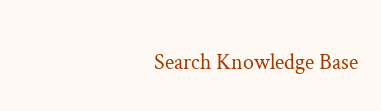Search Knowledge Base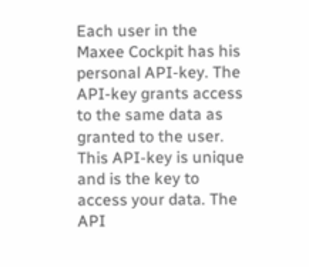Each user in the Maxee Cockpit has his personal API-key. The API-key grants access to the same data as granted to the user. This API-key is unique and is the key to access your data. The API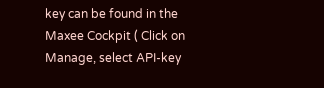key can be found in the Maxee Cockpit ( Click on Manage, select API-key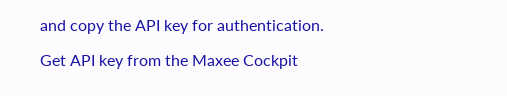and copy the API key for authentication.

Get API key from the Maxee Cockpit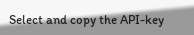Select and copy the API-key